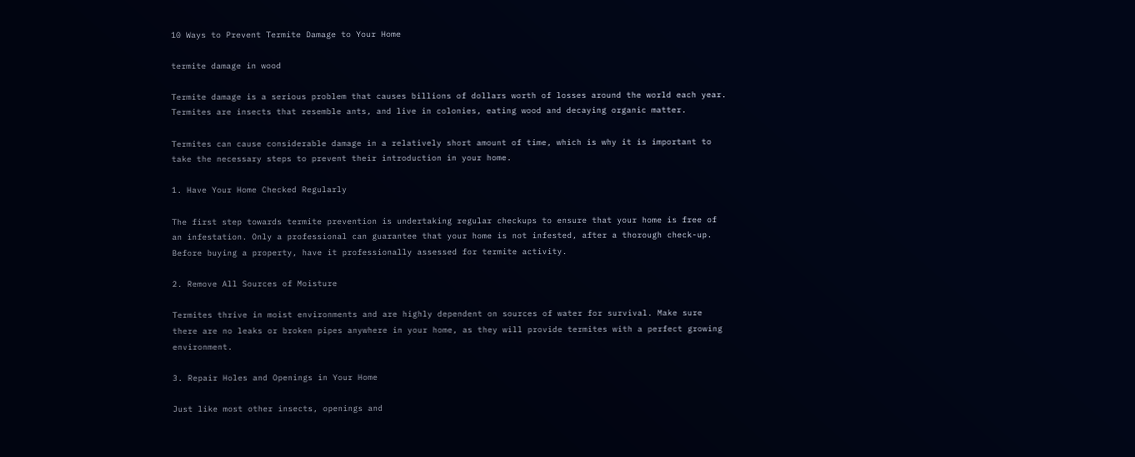10 Ways to Prevent Termite Damage to Your Home

termite damage in wood

Termite damage is a serious problem that causes billions of dollars worth of losses around the world each year. Termites are insects that resemble ants, and live in colonies, eating wood and decaying organic matter.

Termites can cause considerable damage in a relatively short amount of time, which is why it is important to take the necessary steps to prevent their introduction in your home.

1. Have Your Home Checked Regularly

The first step towards termite prevention is undertaking regular checkups to ensure that your home is free of an infestation. Only a professional can guarantee that your home is not infested, after a thorough check-up. Before buying a property, have it professionally assessed for termite activity.

2. Remove All Sources of Moisture

Termites thrive in moist environments and are highly dependent on sources of water for survival. Make sure there are no leaks or broken pipes anywhere in your home, as they will provide termites with a perfect growing environment.

3. Repair Holes and Openings in Your Home

Just like most other insects, openings and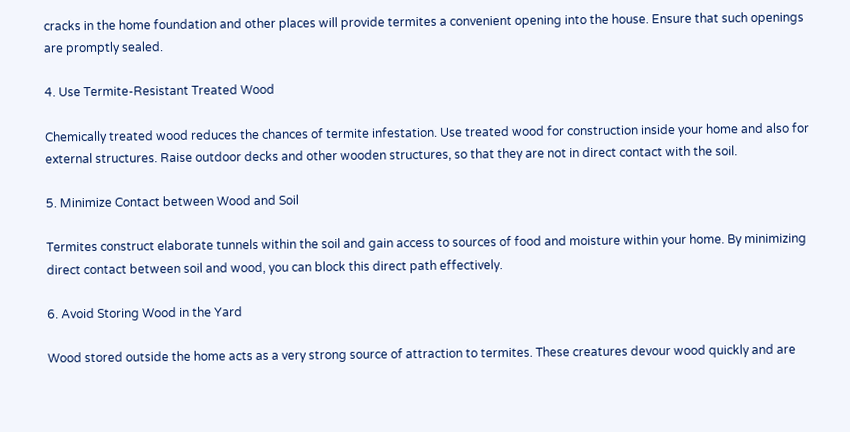cracks in the home foundation and other places will provide termites a convenient opening into the house. Ensure that such openings are promptly sealed.

4. Use Termite-Resistant Treated Wood

Chemically treated wood reduces the chances of termite infestation. Use treated wood for construction inside your home and also for external structures. Raise outdoor decks and other wooden structures, so that they are not in direct contact with the soil.

5. Minimize Contact between Wood and Soil

Termites construct elaborate tunnels within the soil and gain access to sources of food and moisture within your home. By minimizing direct contact between soil and wood, you can block this direct path effectively.

6. Avoid Storing Wood in the Yard

Wood stored outside the home acts as a very strong source of attraction to termites. These creatures devour wood quickly and are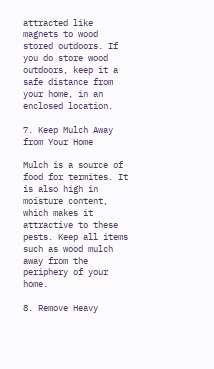attracted like magnets to wood stored outdoors. If you do store wood outdoors, keep it a safe distance from your home, in an enclosed location.

7. Keep Mulch Away from Your Home

Mulch is a source of food for termites. It is also high in moisture content, which makes it attractive to these pests. Keep all items such as wood mulch away from the periphery of your home.

8. Remove Heavy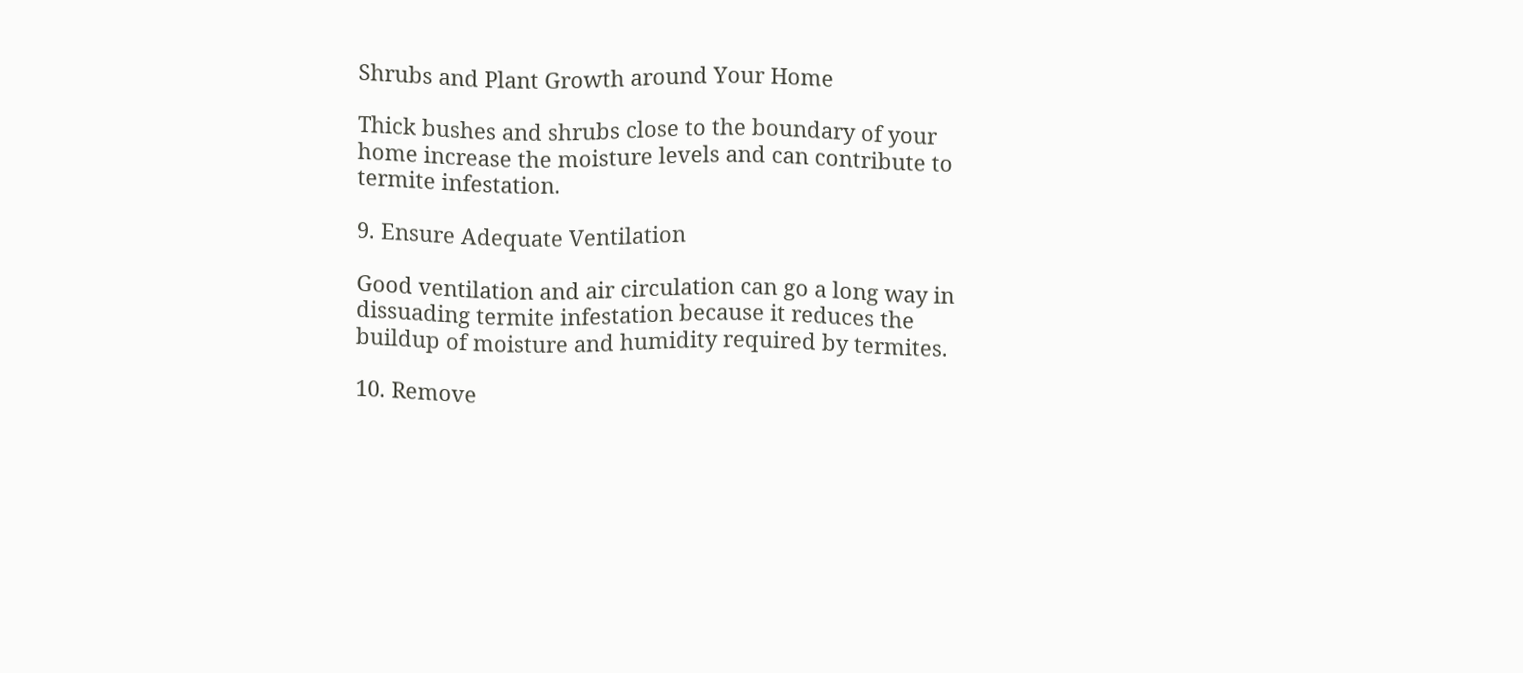Shrubs and Plant Growth around Your Home

Thick bushes and shrubs close to the boundary of your home increase the moisture levels and can contribute to termite infestation.

9. Ensure Adequate Ventilation

Good ventilation and air circulation can go a long way in dissuading termite infestation because it reduces the buildup of moisture and humidity required by termites.

10. Remove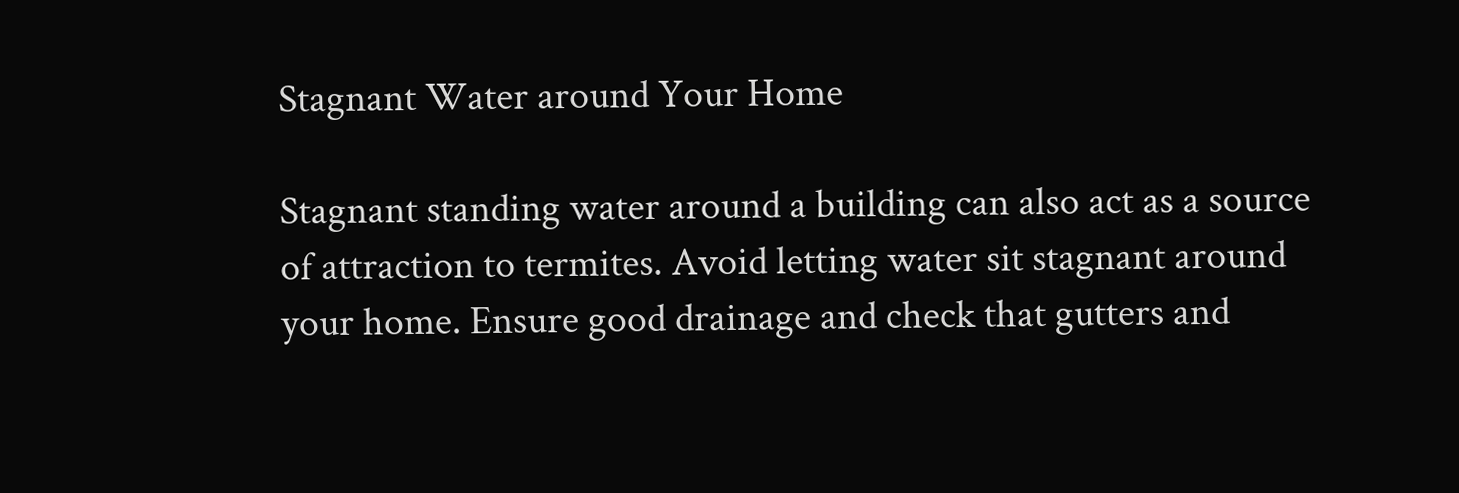Stagnant Water around Your Home

Stagnant standing water around a building can also act as a source of attraction to termites. Avoid letting water sit stagnant around your home. Ensure good drainage and check that gutters and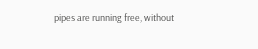pipes are running free, without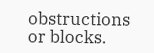obstructions or blocks.